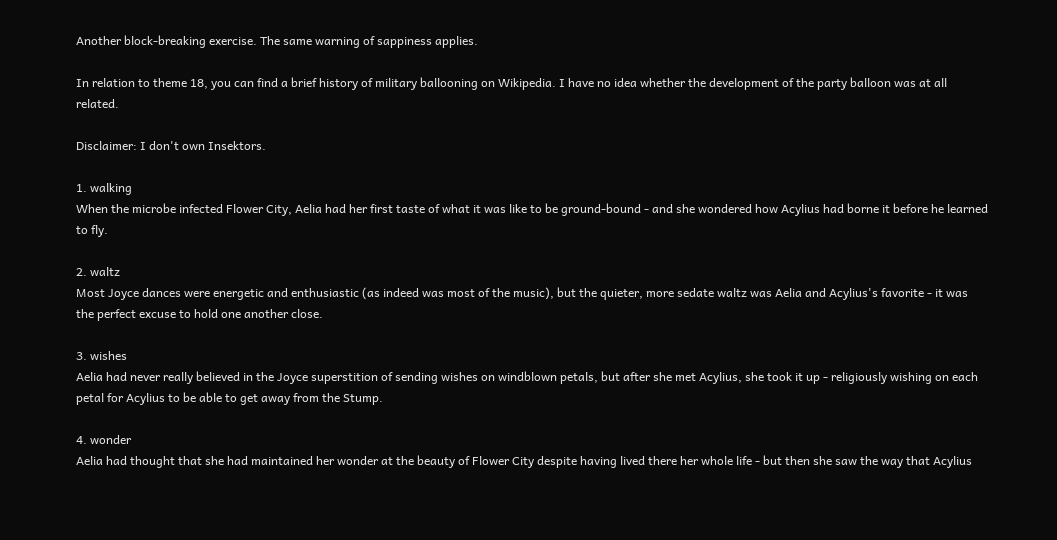Another block-breaking exercise. The same warning of sappiness applies.

In relation to theme 18, you can find a brief history of military ballooning on Wikipedia. I have no idea whether the development of the party balloon was at all related.

Disclaimer: I don't own Insektors.

1. walking
When the microbe infected Flower City, Aelia had her first taste of what it was like to be ground-bound - and she wondered how Acylius had borne it before he learned to fly.

2. waltz
Most Joyce dances were energetic and enthusiastic (as indeed was most of the music), but the quieter, more sedate waltz was Aelia and Acylius's favorite - it was the perfect excuse to hold one another close.

3. wishes
Aelia had never really believed in the Joyce superstition of sending wishes on windblown petals, but after she met Acylius, she took it up - religiously wishing on each petal for Acylius to be able to get away from the Stump.

4. wonder
Aelia had thought that she had maintained her wonder at the beauty of Flower City despite having lived there her whole life - but then she saw the way that Acylius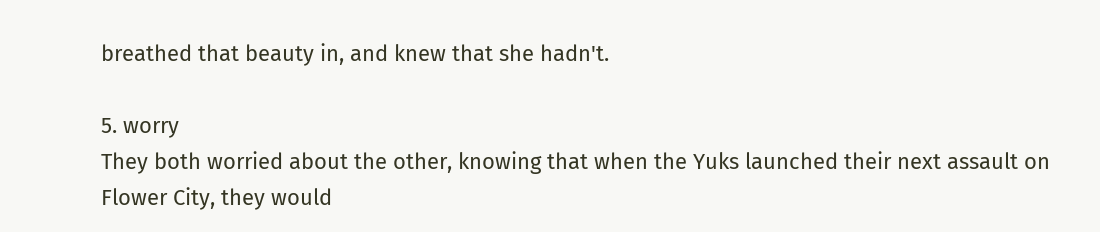breathed that beauty in, and knew that she hadn't.

5. worry
They both worried about the other, knowing that when the Yuks launched their next assault on Flower City, they would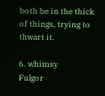both be in the thick of things, trying to thwart it.

6. whimsy
Fulgor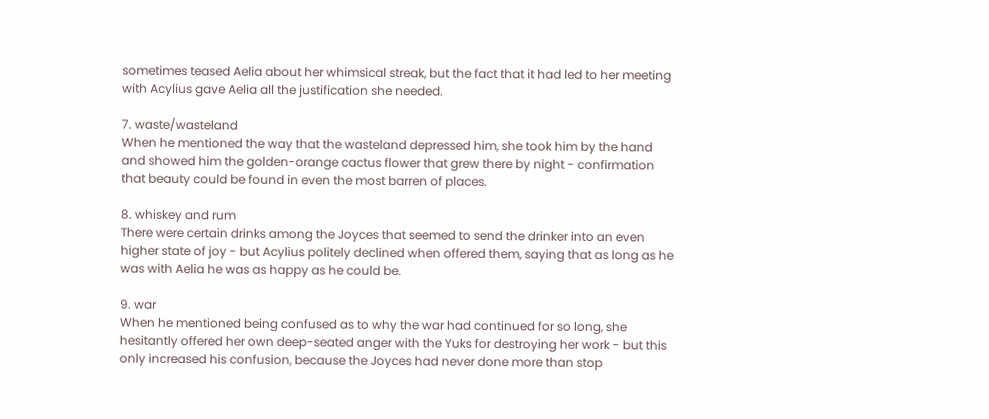sometimes teased Aelia about her whimsical streak, but the fact that it had led to her meeting with Acylius gave Aelia all the justification she needed.

7. waste/wasteland
When he mentioned the way that the wasteland depressed him, she took him by the hand and showed him the golden-orange cactus flower that grew there by night - confirmation that beauty could be found in even the most barren of places.

8. whiskey and rum
There were certain drinks among the Joyces that seemed to send the drinker into an even higher state of joy - but Acylius politely declined when offered them, saying that as long as he was with Aelia he was as happy as he could be.

9. war
When he mentioned being confused as to why the war had continued for so long, she hesitantly offered her own deep-seated anger with the Yuks for destroying her work - but this only increased his confusion, because the Joyces had never done more than stop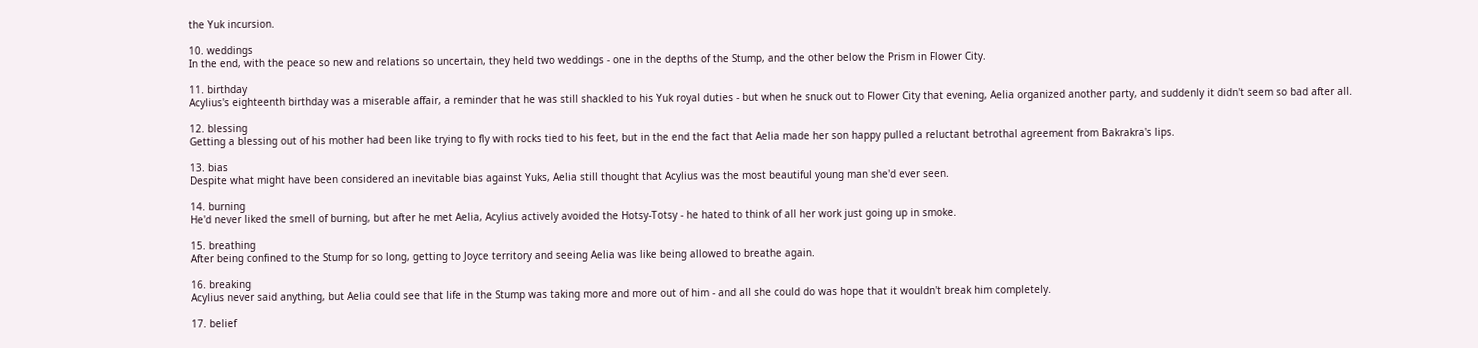the Yuk incursion.

10. weddings
In the end, with the peace so new and relations so uncertain, they held two weddings - one in the depths of the Stump, and the other below the Prism in Flower City.

11. birthday
Acylius's eighteenth birthday was a miserable affair, a reminder that he was still shackled to his Yuk royal duties - but when he snuck out to Flower City that evening, Aelia organized another party, and suddenly it didn't seem so bad after all.

12. blessing
Getting a blessing out of his mother had been like trying to fly with rocks tied to his feet, but in the end the fact that Aelia made her son happy pulled a reluctant betrothal agreement from Bakrakra's lips.

13. bias
Despite what might have been considered an inevitable bias against Yuks, Aelia still thought that Acylius was the most beautiful young man she'd ever seen.

14. burning
He'd never liked the smell of burning, but after he met Aelia, Acylius actively avoided the Hotsy-Totsy - he hated to think of all her work just going up in smoke.

15. breathing
After being confined to the Stump for so long, getting to Joyce territory and seeing Aelia was like being allowed to breathe again.

16. breaking
Acylius never said anything, but Aelia could see that life in the Stump was taking more and more out of him - and all she could do was hope that it wouldn't break him completely.

17. belief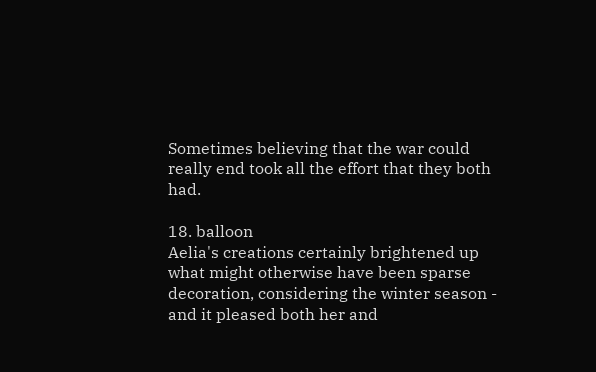Sometimes believing that the war could really end took all the effort that they both had.

18. balloon
Aelia's creations certainly brightened up what might otherwise have been sparse decoration, considering the winter season - and it pleased both her and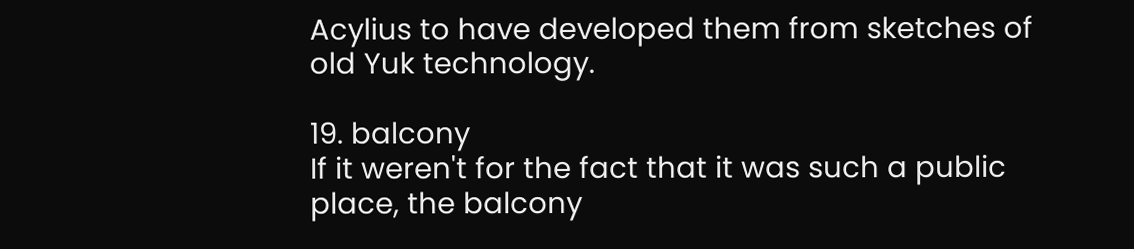Acylius to have developed them from sketches of old Yuk technology.

19. balcony
If it weren't for the fact that it was such a public place, the balcony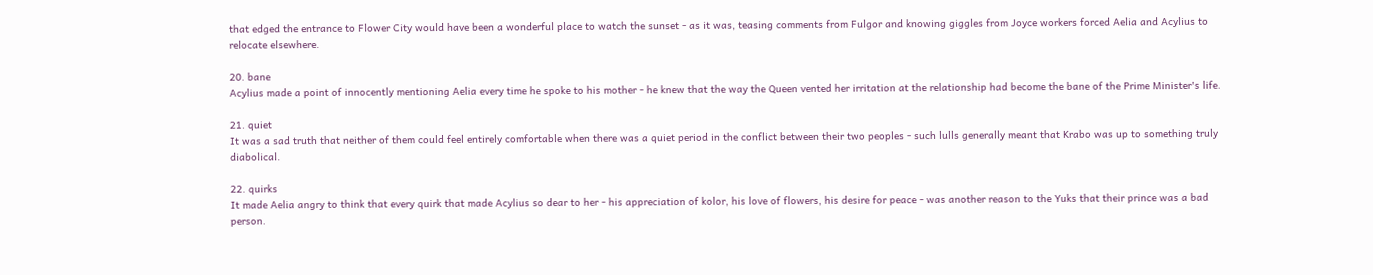that edged the entrance to Flower City would have been a wonderful place to watch the sunset - as it was, teasing comments from Fulgor and knowing giggles from Joyce workers forced Aelia and Acylius to relocate elsewhere.

20. bane
Acylius made a point of innocently mentioning Aelia every time he spoke to his mother - he knew that the way the Queen vented her irritation at the relationship had become the bane of the Prime Minister's life.

21. quiet
It was a sad truth that neither of them could feel entirely comfortable when there was a quiet period in the conflict between their two peoples - such lulls generally meant that Krabo was up to something truly diabolical.

22. quirks
It made Aelia angry to think that every quirk that made Acylius so dear to her - his appreciation of kolor, his love of flowers, his desire for peace - was another reason to the Yuks that their prince was a bad person.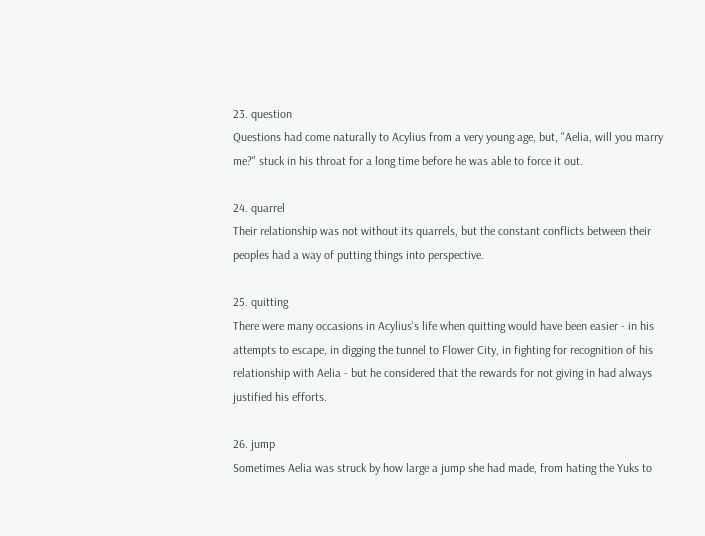23. question
Questions had come naturally to Acylius from a very young age, but, "Aelia, will you marry me?" stuck in his throat for a long time before he was able to force it out.

24. quarrel
Their relationship was not without its quarrels, but the constant conflicts between their peoples had a way of putting things into perspective.

25. quitting
There were many occasions in Acylius's life when quitting would have been easier - in his attempts to escape, in digging the tunnel to Flower City, in fighting for recognition of his relationship with Aelia - but he considered that the rewards for not giving in had always justified his efforts.

26. jump
Sometimes Aelia was struck by how large a jump she had made, from hating the Yuks to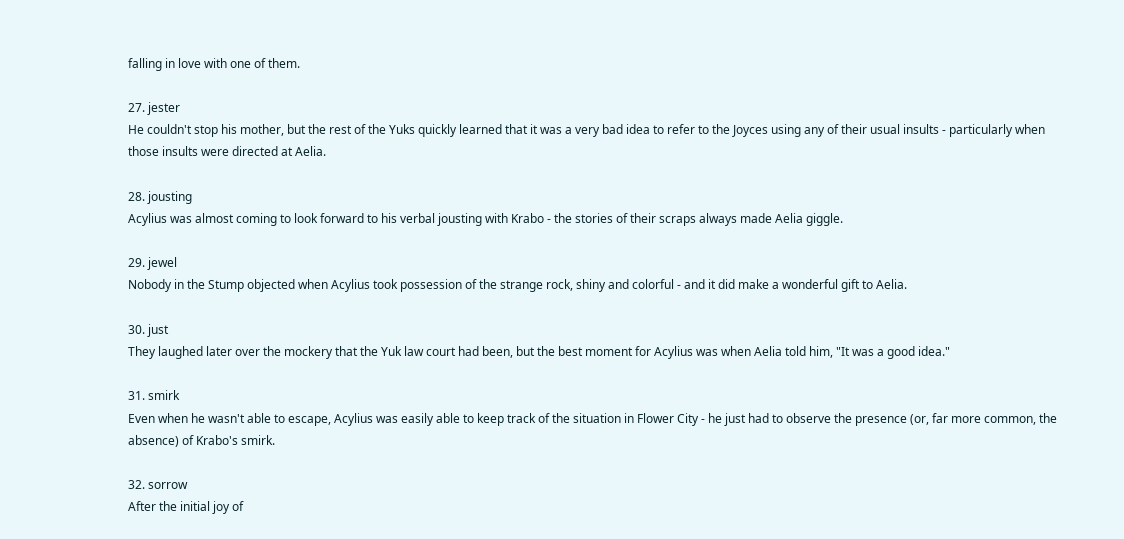falling in love with one of them.

27. jester
He couldn't stop his mother, but the rest of the Yuks quickly learned that it was a very bad idea to refer to the Joyces using any of their usual insults - particularly when those insults were directed at Aelia.

28. jousting
Acylius was almost coming to look forward to his verbal jousting with Krabo - the stories of their scraps always made Aelia giggle.

29. jewel
Nobody in the Stump objected when Acylius took possession of the strange rock, shiny and colorful - and it did make a wonderful gift to Aelia.

30. just
They laughed later over the mockery that the Yuk law court had been, but the best moment for Acylius was when Aelia told him, "It was a good idea."

31. smirk
Even when he wasn't able to escape, Acylius was easily able to keep track of the situation in Flower City - he just had to observe the presence (or, far more common, the absence) of Krabo's smirk.

32. sorrow
After the initial joy of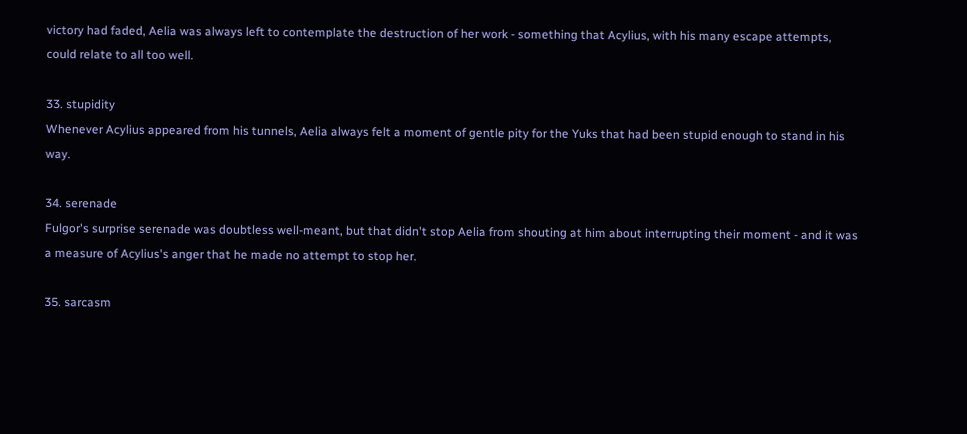victory had faded, Aelia was always left to contemplate the destruction of her work - something that Acylius, with his many escape attempts, could relate to all too well.

33. stupidity
Whenever Acylius appeared from his tunnels, Aelia always felt a moment of gentle pity for the Yuks that had been stupid enough to stand in his way.

34. serenade
Fulgor's surprise serenade was doubtless well-meant, but that didn't stop Aelia from shouting at him about interrupting their moment - and it was a measure of Acylius's anger that he made no attempt to stop her.

35. sarcasm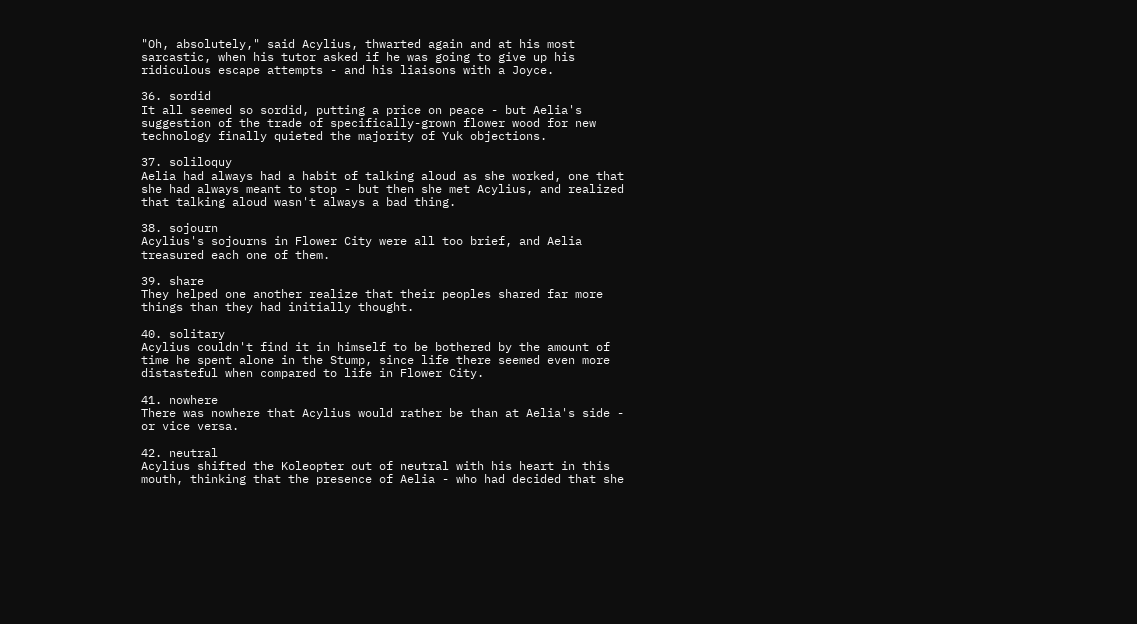"Oh, absolutely," said Acylius, thwarted again and at his most sarcastic, when his tutor asked if he was going to give up his ridiculous escape attempts - and his liaisons with a Joyce.

36. sordid
It all seemed so sordid, putting a price on peace - but Aelia's suggestion of the trade of specifically-grown flower wood for new technology finally quieted the majority of Yuk objections.

37. soliloquy
Aelia had always had a habit of talking aloud as she worked, one that she had always meant to stop - but then she met Acylius, and realized that talking aloud wasn't always a bad thing.

38. sojourn
Acylius's sojourns in Flower City were all too brief, and Aelia treasured each one of them.

39. share
They helped one another realize that their peoples shared far more things than they had initially thought.

40. solitary
Acylius couldn't find it in himself to be bothered by the amount of time he spent alone in the Stump, since life there seemed even more distasteful when compared to life in Flower City.

41. nowhere
There was nowhere that Acylius would rather be than at Aelia's side - or vice versa.

42. neutral
Acylius shifted the Koleopter out of neutral with his heart in this mouth, thinking that the presence of Aelia - who had decided that she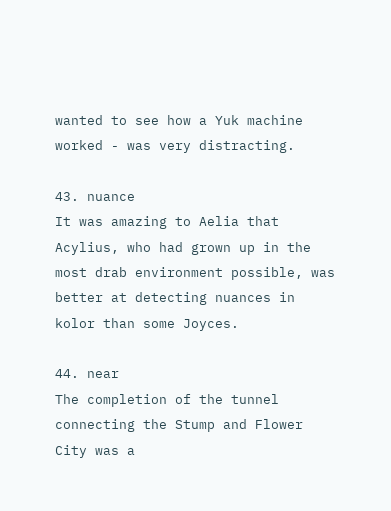wanted to see how a Yuk machine worked - was very distracting.

43. nuance
It was amazing to Aelia that Acylius, who had grown up in the most drab environment possible, was better at detecting nuances in kolor than some Joyces.

44. near
The completion of the tunnel connecting the Stump and Flower City was a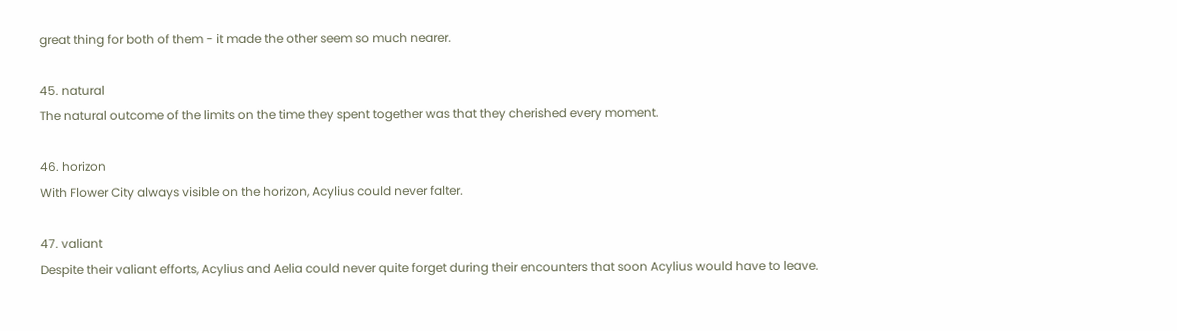great thing for both of them - it made the other seem so much nearer.

45. natural
The natural outcome of the limits on the time they spent together was that they cherished every moment.

46. horizon
With Flower City always visible on the horizon, Acylius could never falter.

47. valiant
Despite their valiant efforts, Acylius and Aelia could never quite forget during their encounters that soon Acylius would have to leave.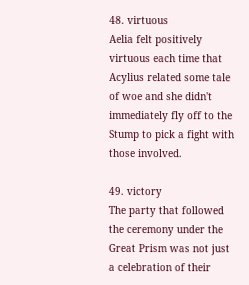48. virtuous
Aelia felt positively virtuous each time that Acylius related some tale of woe and she didn't immediately fly off to the Stump to pick a fight with those involved.

49. victory
The party that followed the ceremony under the Great Prism was not just a celebration of their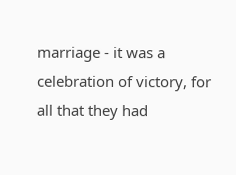marriage - it was a celebration of victory, for all that they had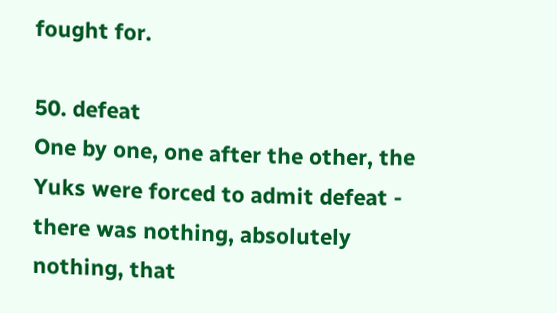fought for.

50. defeat
One by one, one after the other, the Yuks were forced to admit defeat - there was nothing, absolutely nothing, that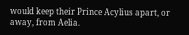would keep their Prince Acylius apart, or away, from Aelia.